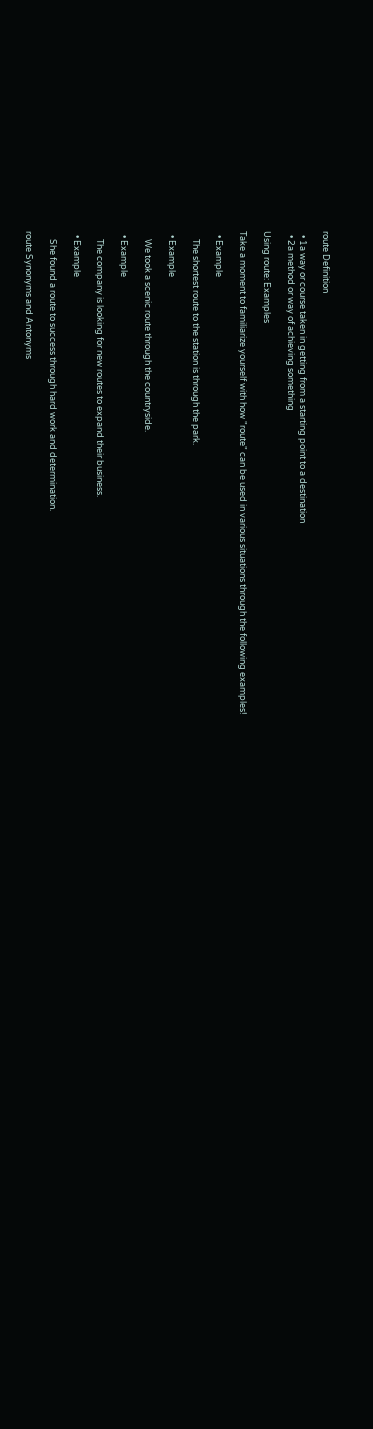route Definition

  • 1a way or course taken in getting from a starting point to a destination
  • 2a method or way of achieving something

Using route: Examples

Take a moment to familiarize yourself with how "route" can be used in various situations through the following examples!

  • Example

    The shortest route to the station is through the park.

  • Example

    We took a scenic route through the countryside.

  • Example

    The company is looking for new routes to expand their business.

  • Example

    She found a route to success through hard work and determination.

route Synonyms and Antonyms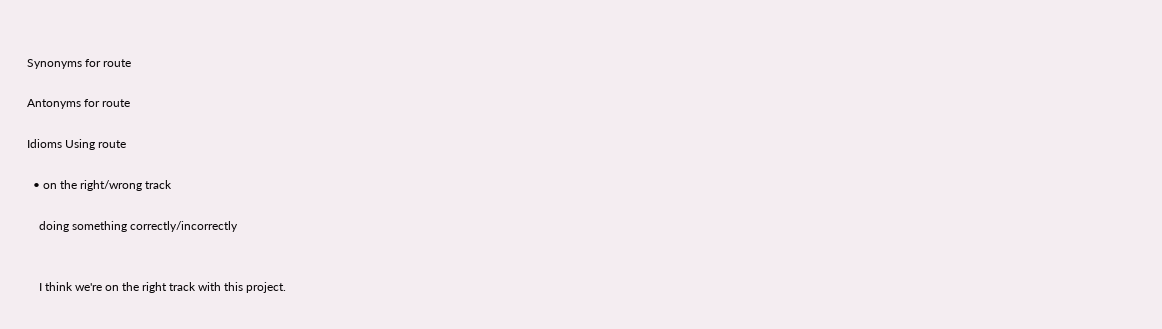Synonyms for route

Antonyms for route

Idioms Using route

  • on the right/wrong track

    doing something correctly/incorrectly


    I think we're on the right track with this project.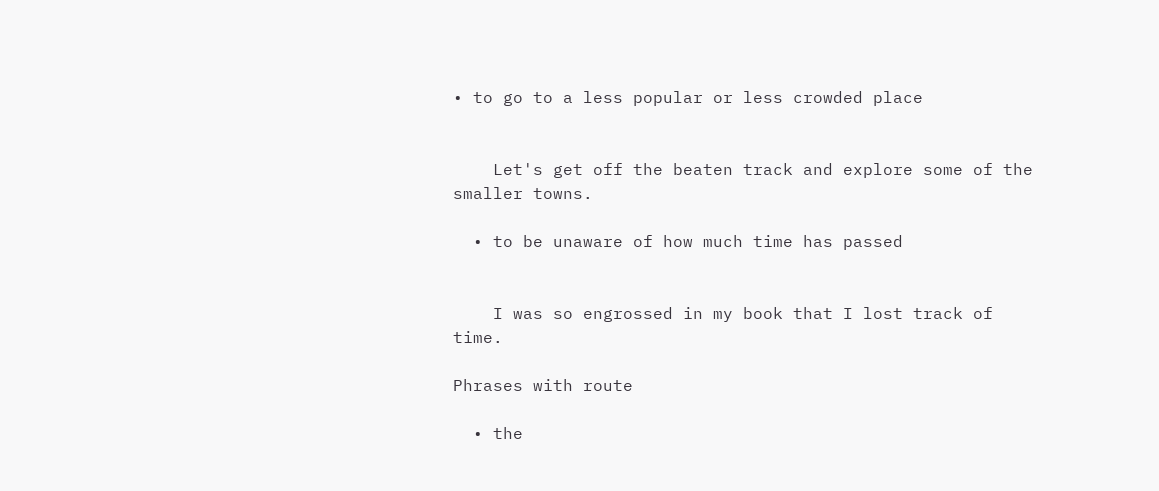• to go to a less popular or less crowded place


    Let's get off the beaten track and explore some of the smaller towns.

  • to be unaware of how much time has passed


    I was so engrossed in my book that I lost track of time.

Phrases with route

  • the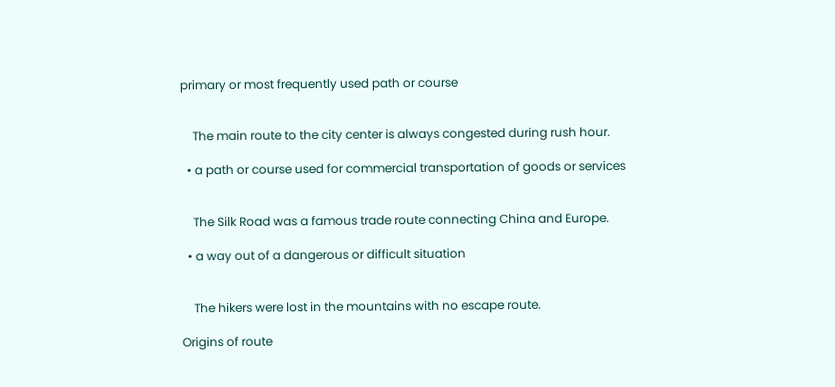primary or most frequently used path or course


    The main route to the city center is always congested during rush hour.

  • a path or course used for commercial transportation of goods or services


    The Silk Road was a famous trade route connecting China and Europe.

  • a way out of a dangerous or difficult situation


    The hikers were lost in the mountains with no escape route.

Origins of route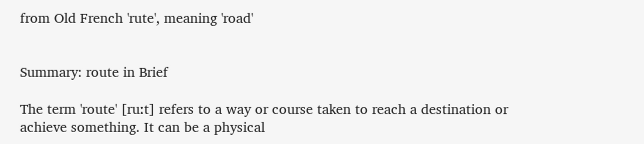from Old French 'rute', meaning 'road'


Summary: route in Brief

The term 'route' [ruːt] refers to a way or course taken to reach a destination or achieve something. It can be a physical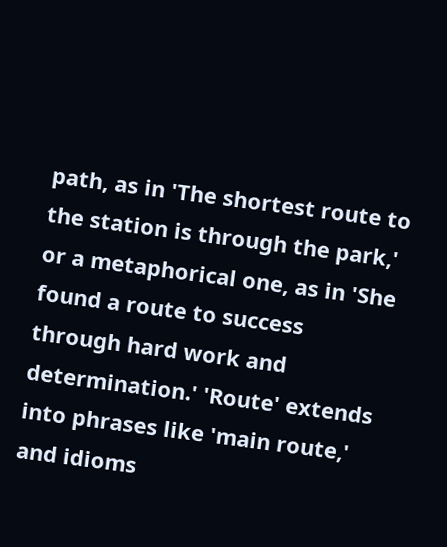path, as in 'The shortest route to the station is through the park,' or a metaphorical one, as in 'She found a route to success through hard work and determination.' 'Route' extends into phrases like 'main route,' and idioms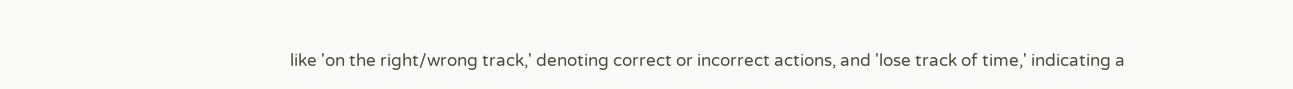like 'on the right/wrong track,' denoting correct or incorrect actions, and 'lose track of time,' indicating a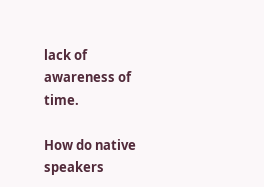lack of awareness of time.

How do native speakers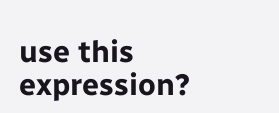use this expression?